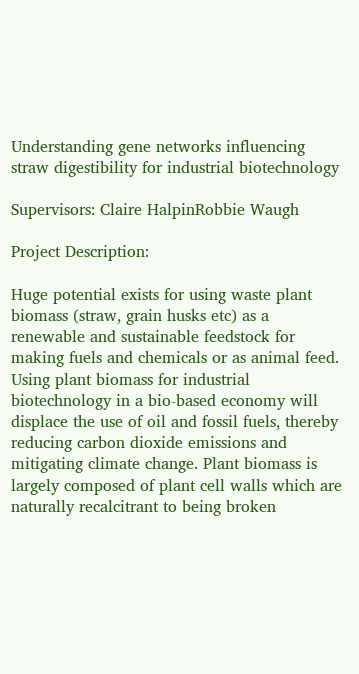Understanding gene networks influencing straw digestibility for industrial biotechnology

Supervisors: Claire HalpinRobbie Waugh

Project Description:

Huge potential exists for using waste plant biomass (straw, grain husks etc) as a renewable and sustainable feedstock for making fuels and chemicals or as animal feed. Using plant biomass for industrial biotechnology in a bio-based economy will displace the use of oil and fossil fuels, thereby reducing carbon dioxide emissions and mitigating climate change. Plant biomass is largely composed of plant cell walls which are naturally recalcitrant to being broken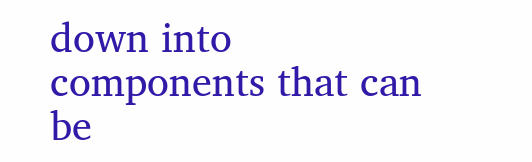down into components that can be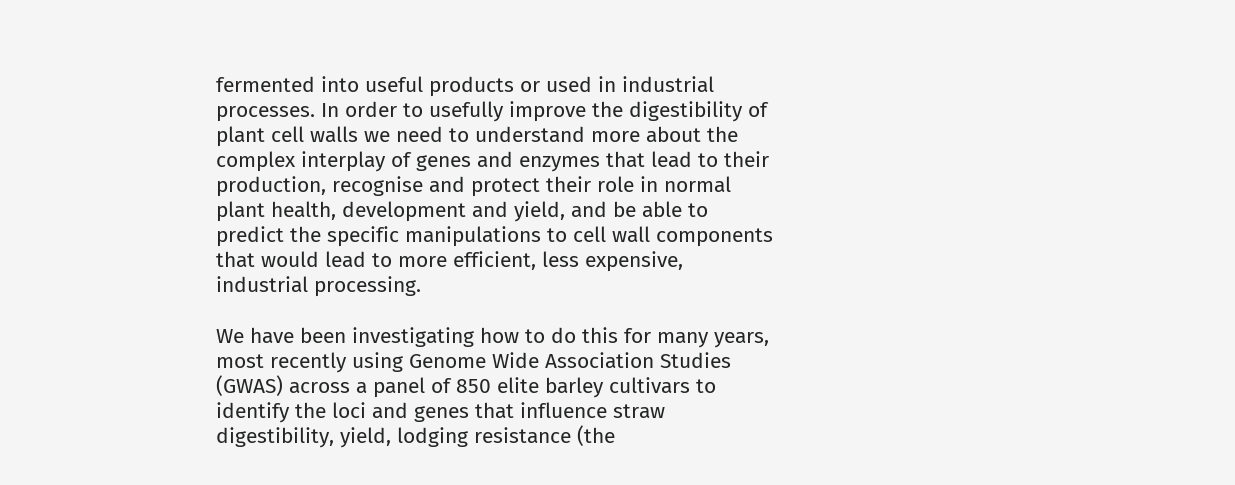fermented into useful products or used in industrial processes. In order to usefully improve the digestibility of plant cell walls we need to understand more about the complex interplay of genes and enzymes that lead to their production, recognise and protect their role in normal plant health, development and yield, and be able to predict the specific manipulations to cell wall components that would lead to more efficient, less expensive, industrial processing.

We have been investigating how to do this for many years, most recently using Genome Wide Association Studies (GWAS) across a panel of 850 elite barley cultivars to identify the loci and genes that influence straw digestibility, yield, lodging resistance (the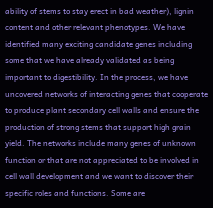ability of stems to stay erect in bad weather), lignin content and other relevant phenotypes. We have identified many exciting candidate genes including some that we have already validated as being important to digestibility. In the process, we have uncovered networks of interacting genes that cooperate to produce plant secondary cell walls and ensure the production of strong stems that support high grain yield. The networks include many genes of unknown function or that are not appreciated to be involved in cell wall development and we want to discover their specific roles and functions. Some are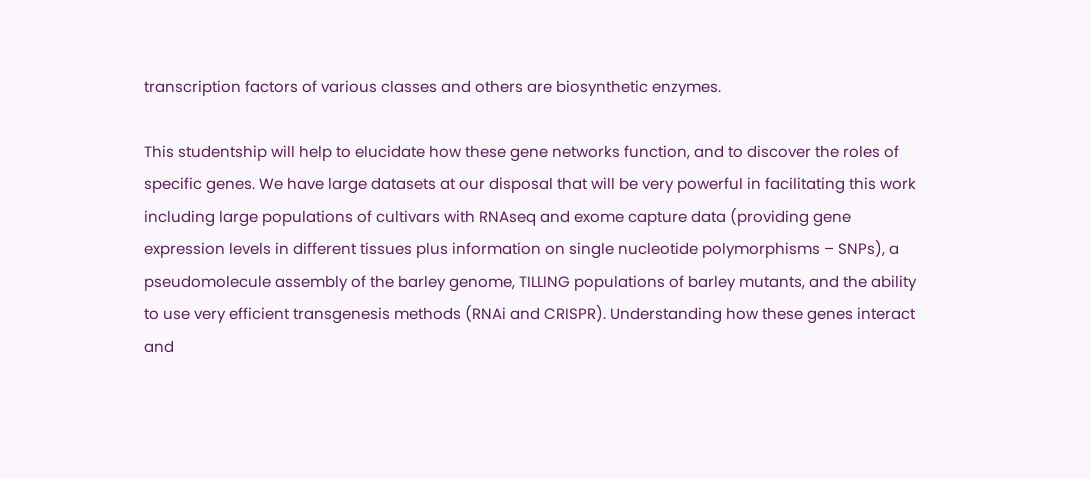transcription factors of various classes and others are biosynthetic enzymes.

This studentship will help to elucidate how these gene networks function, and to discover the roles of specific genes. We have large datasets at our disposal that will be very powerful in facilitating this work including large populations of cultivars with RNAseq and exome capture data (providing gene expression levels in different tissues plus information on single nucleotide polymorphisms – SNPs), a pseudomolecule assembly of the barley genome, TILLING populations of barley mutants, and the ability to use very efficient transgenesis methods (RNAi and CRISPR). Understanding how these genes interact and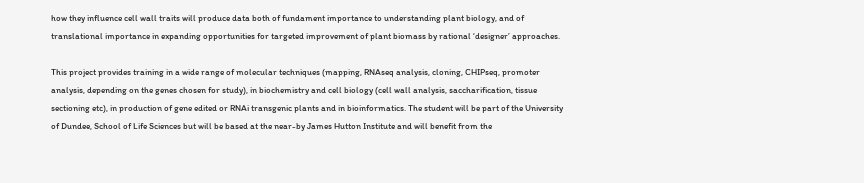how they influence cell wall traits will produce data both of fundament importance to understanding plant biology, and of translational importance in expanding opportunities for targeted improvement of plant biomass by rational ‘designer’ approaches.

This project provides training in a wide range of molecular techniques (mapping, RNAseq analysis, cloning, CHIPseq, promoter analysis, depending on the genes chosen for study), in biochemistry and cell biology (cell wall analysis, saccharification, tissue sectioning etc), in production of gene edited or RNAi transgenic plants and in bioinformatics. The student will be part of the University of Dundee, School of Life Sciences but will be based at the near-by James Hutton Institute and will benefit from the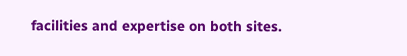facilities and expertise on both sites.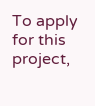To apply for this project,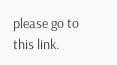please go to this link.